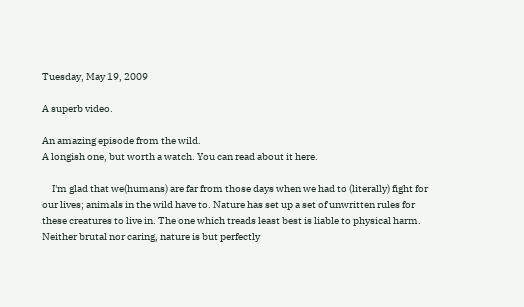Tuesday, May 19, 2009

A superb video.

An amazing episode from the wild.
A longish one, but worth a watch. You can read about it here.

     I'm glad that we(humans) are far from those days when we had to (literally) fight for our lives; animals in the wild have to. Nature has set up a set of unwritten rules for these creatures to live in. The one which treads least best is liable to physical harm. Neither brutal nor caring, nature is but perfectly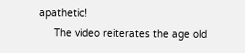apathetic!
     The video reiterates the age old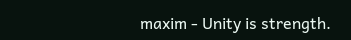maxim - Unity is strength.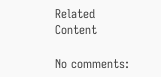Related Content

No comments: